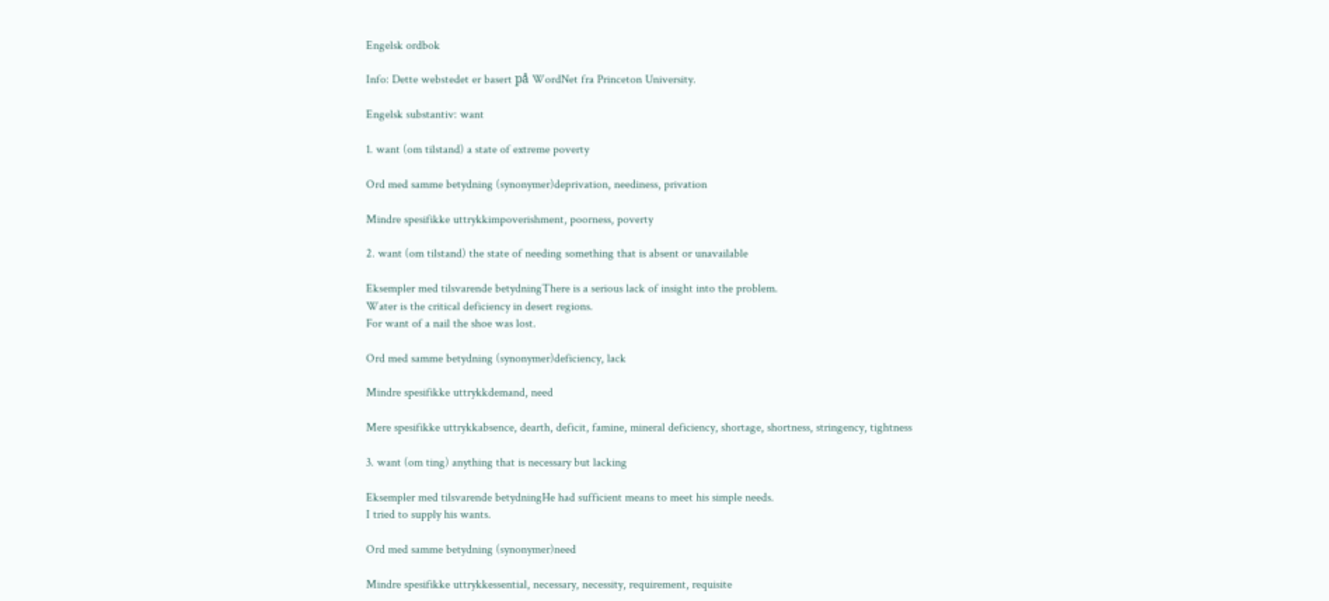Engelsk ordbok

Info: Dette webstedet er basert på WordNet fra Princeton University.

Engelsk substantiv: want

1. want (om tilstand) a state of extreme poverty

Ord med samme betydning (synonymer)deprivation, neediness, privation

Mindre spesifikke uttrykkimpoverishment, poorness, poverty

2. want (om tilstand) the state of needing something that is absent or unavailable

Eksempler med tilsvarende betydningThere is a serious lack of insight into the problem.
Water is the critical deficiency in desert regions.
For want of a nail the shoe was lost.

Ord med samme betydning (synonymer)deficiency, lack

Mindre spesifikke uttrykkdemand, need

Mere spesifikke uttrykkabsence, dearth, deficit, famine, mineral deficiency, shortage, shortness, stringency, tightness

3. want (om ting) anything that is necessary but lacking

Eksempler med tilsvarende betydningHe had sufficient means to meet his simple needs.
I tried to supply his wants.

Ord med samme betydning (synonymer)need

Mindre spesifikke uttrykkessential, necessary, necessity, requirement, requisite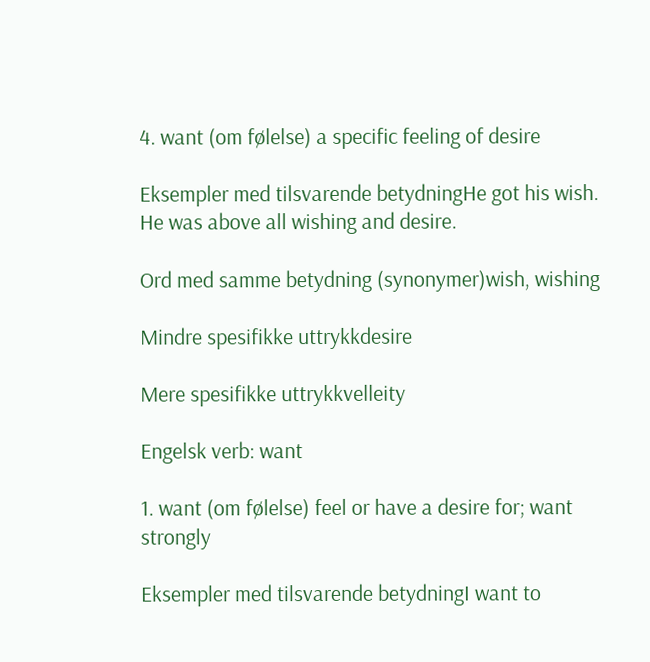4. want (om følelse) a specific feeling of desire

Eksempler med tilsvarende betydningHe got his wish.
He was above all wishing and desire.

Ord med samme betydning (synonymer)wish, wishing

Mindre spesifikke uttrykkdesire

Mere spesifikke uttrykkvelleity

Engelsk verb: want

1. want (om følelse) feel or have a desire for; want strongly

Eksempler med tilsvarende betydningI want to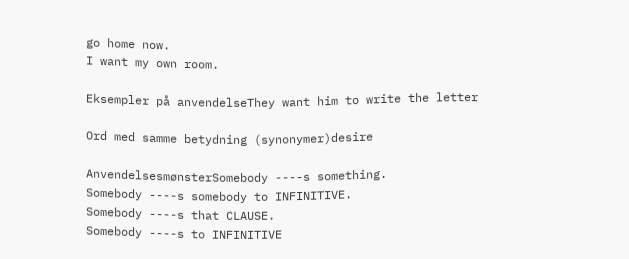go home now.
I want my own room.

Eksempler på anvendelseThey want him to write the letter

Ord med samme betydning (synonymer)desire

AnvendelsesmønsterSomebody ----s something.
Somebody ----s somebody to INFINITIVE.
Somebody ----s that CLAUSE.
Somebody ----s to INFINITIVE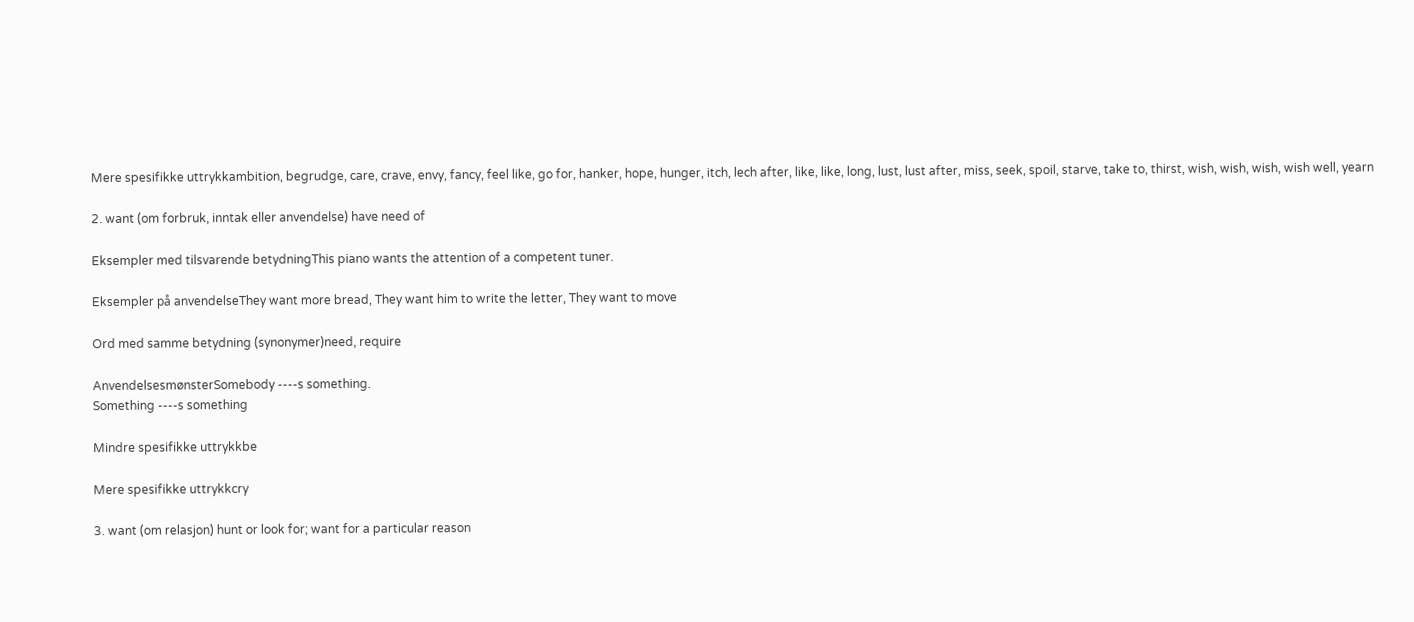Mere spesifikke uttrykkambition, begrudge, care, crave, envy, fancy, feel like, go for, hanker, hope, hunger, itch, lech after, like, like, long, lust, lust after, miss, seek, spoil, starve, take to, thirst, wish, wish, wish, wish well, yearn

2. want (om forbruk, inntak eller anvendelse) have need of

Eksempler med tilsvarende betydningThis piano wants the attention of a competent tuner.

Eksempler på anvendelseThey want more bread, They want him to write the letter, They want to move

Ord med samme betydning (synonymer)need, require

AnvendelsesmønsterSomebody ----s something.
Something ----s something

Mindre spesifikke uttrykkbe

Mere spesifikke uttrykkcry

3. want (om relasjon) hunt or look for; want for a particular reason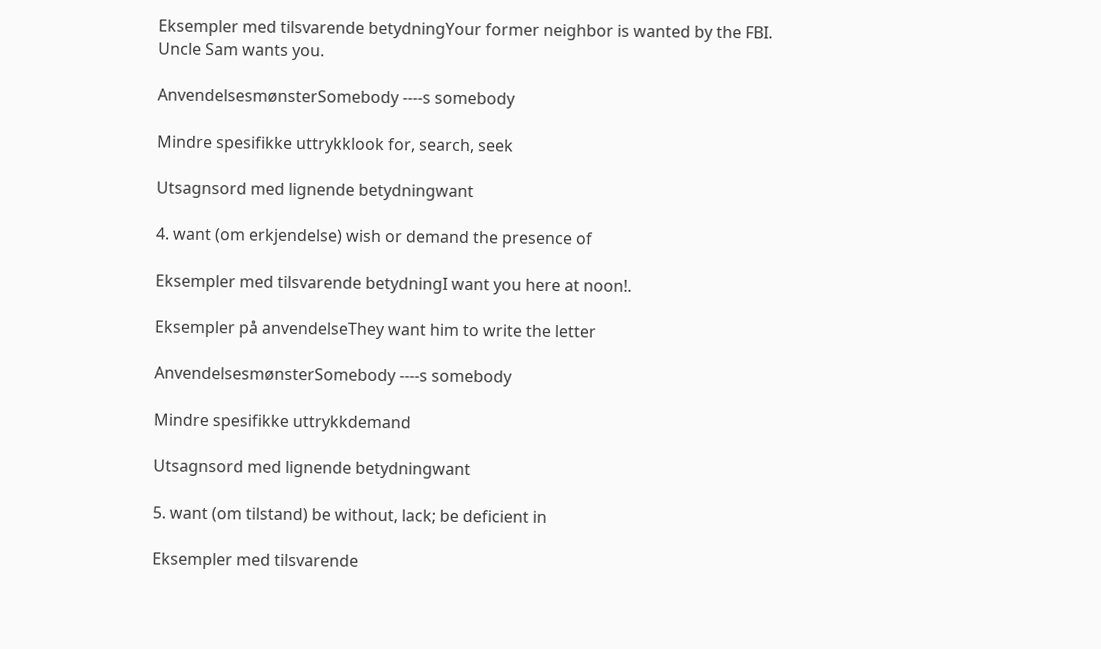Eksempler med tilsvarende betydningYour former neighbor is wanted by the FBI.
Uncle Sam wants you.

AnvendelsesmønsterSomebody ----s somebody

Mindre spesifikke uttrykklook for, search, seek

Utsagnsord med lignende betydningwant

4. want (om erkjendelse) wish or demand the presence of

Eksempler med tilsvarende betydningI want you here at noon!.

Eksempler på anvendelseThey want him to write the letter

AnvendelsesmønsterSomebody ----s somebody

Mindre spesifikke uttrykkdemand

Utsagnsord med lignende betydningwant

5. want (om tilstand) be without, lack; be deficient in

Eksempler med tilsvarende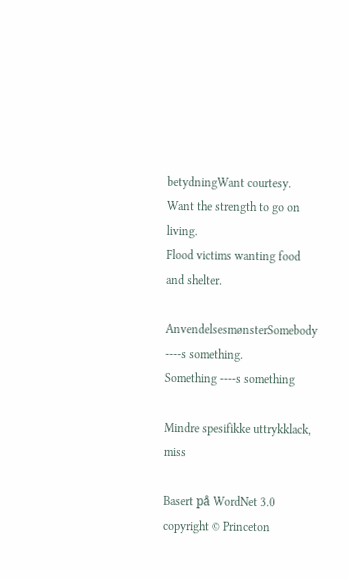betydningWant courtesy.
Want the strength to go on living.
Flood victims wanting food and shelter.

AnvendelsesmønsterSomebody ----s something.
Something ----s something

Mindre spesifikke uttrykklack, miss

Basert på WordNet 3.0 copyright © Princeton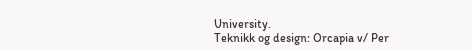University.
Teknikk og design: Orcapia v/ Per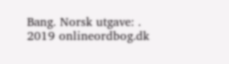Bang. Norsk utgave: .
2019 onlineordbog.dk